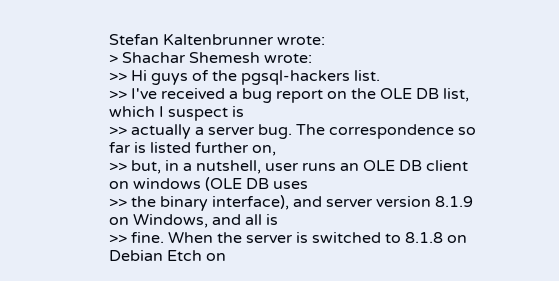Stefan Kaltenbrunner wrote:
> Shachar Shemesh wrote:
>> Hi guys of the pgsql-hackers list.
>> I've received a bug report on the OLE DB list, which I suspect is
>> actually a server bug. The correspondence so far is listed further on,
>> but, in a nutshell, user runs an OLE DB client on windows (OLE DB uses
>> the binary interface), and server version 8.1.9 on Windows, and all is
>> fine. When the server is switched to 8.1.8 on Debian Etch on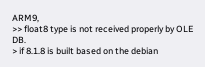ARM9,
>> float8 type is not received properly by OLE DB.
> if 8.1.8 is built based on the debian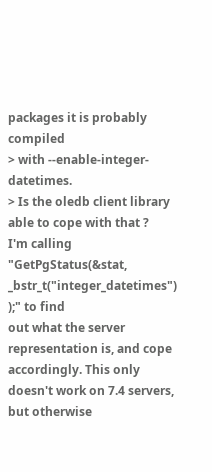packages it is probably compiled
> with --enable-integer-datetimes.
> Is the oledb client library able to cope with that ?
I'm calling "GetPgStatus(&stat, _bstr_t("integer_datetimes") );" to find
out what the server representation is, and cope accordingly. This only
doesn't work on 7.4 servers, but otherwise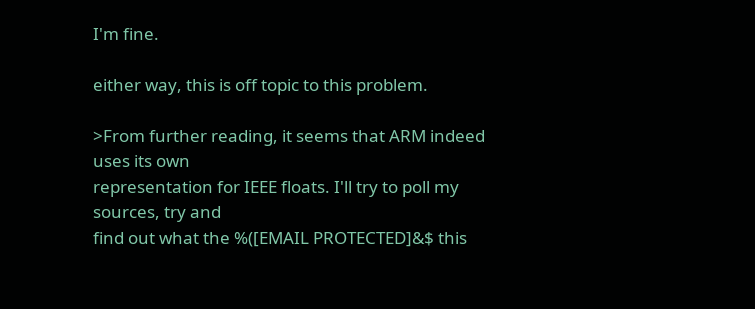I'm fine.

either way, this is off topic to this problem.

>From further reading, it seems that ARM indeed uses its own
representation for IEEE floats. I'll try to poll my sources, try and
find out what the %([EMAIL PROTECTED]&$ this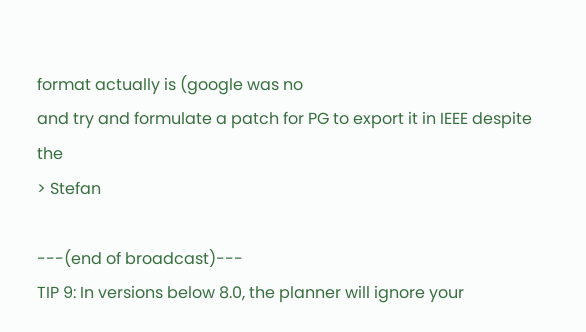format actually is (google was no
and try and formulate a patch for PG to export it in IEEE despite the
> Stefan

---(end of broadcast)---
TIP 9: In versions below 8.0, the planner will ignore your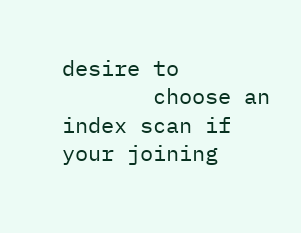desire to
       choose an index scan if your joining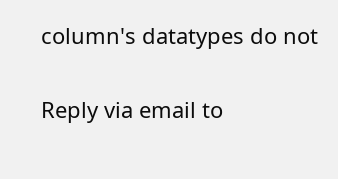column's datatypes do not

Reply via email to